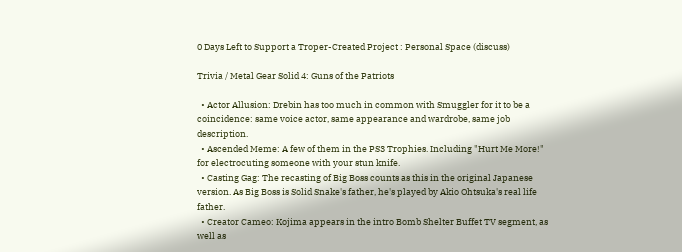0 Days Left to Support a Troper-Created Project : Personal Space (discuss)

Trivia / Metal Gear Solid 4: Guns of the Patriots

  • Actor Allusion: Drebin has too much in common with Smuggler for it to be a coincidence: same voice actor, same appearance and wardrobe, same job description.
  • Ascended Meme: A few of them in the PS3 Trophies. Including "Hurt Me More!" for electrocuting someone with your stun knife.
  • Casting Gag: The recasting of Big Boss counts as this in the original Japanese version. As Big Boss is Solid Snake's father, he's played by Akio Ohtsuka's real life father.
  • Creator Cameo: Kojima appears in the intro Bomb Shelter Buffet TV segment, as well as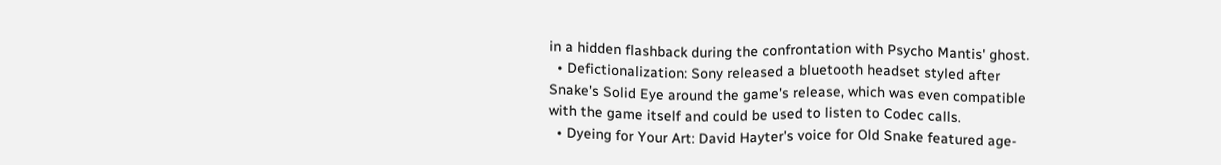in a hidden flashback during the confrontation with Psycho Mantis' ghost.
  • Defictionalization: Sony released a bluetooth headset styled after Snake's Solid Eye around the game's release, which was even compatible with the game itself and could be used to listen to Codec calls.
  • Dyeing for Your Art: David Hayter's voice for Old Snake featured age-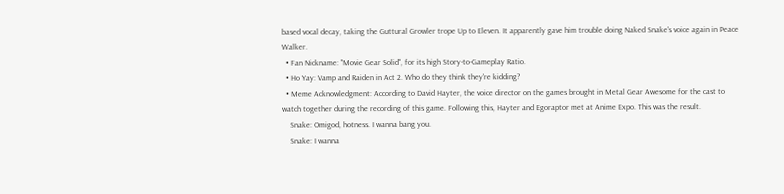based vocal decay, taking the Guttural Growler trope Up to Eleven. It apparently gave him trouble doing Naked Snake's voice again in Peace Walker.
  • Fan Nickname: "Movie Gear Solid", for its high Story-to-Gameplay Ratio.
  • Ho Yay: Vamp and Raiden in Act 2. Who do they think they're kidding?
  • Meme Acknowledgment: According to David Hayter, the voice director on the games brought in Metal Gear Awesome for the cast to watch together during the recording of this game. Following this, Hayter and Egoraptor met at Anime Expo. This was the result.
    Snake: Omigod, hotness. I wanna bang you.
    Snake: I wanna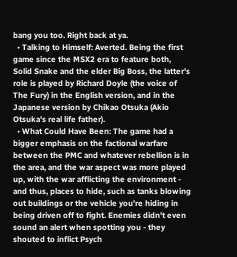bang you too. Right back at ya.
  • Talking to Himself: Averted. Being the first game since the MSX2 era to feature both, Solid Snake and the elder Big Boss, the latter's role is played by Richard Doyle (the voice of The Fury) in the English version, and in the Japanese version by Chikao Otsuka (Akio Otsuka's real life father).
  • What Could Have Been: The game had a bigger emphasis on the factional warfare between the PMC and whatever rebellion is in the area, and the war aspect was more played up, with the war afflicting the environment - and thus, places to hide, such as tanks blowing out buildings or the vehicle you're hiding in being driven off to fight. Enemies didn't even sound an alert when spotting you - they shouted to inflict Psych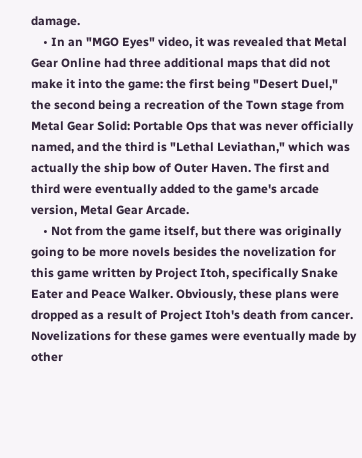damage.
    • In an "MGO Eyes" video, it was revealed that Metal Gear Online had three additional maps that did not make it into the game: the first being "Desert Duel," the second being a recreation of the Town stage from Metal Gear Solid: Portable Ops that was never officially named, and the third is "Lethal Leviathan," which was actually the ship bow of Outer Haven. The first and third were eventually added to the game's arcade version, Metal Gear Arcade.
    • Not from the game itself, but there was originally going to be more novels besides the novelization for this game written by Project Itoh, specifically Snake Eater and Peace Walker. Obviously, these plans were dropped as a result of Project Itoh's death from cancer. Novelizations for these games were eventually made by other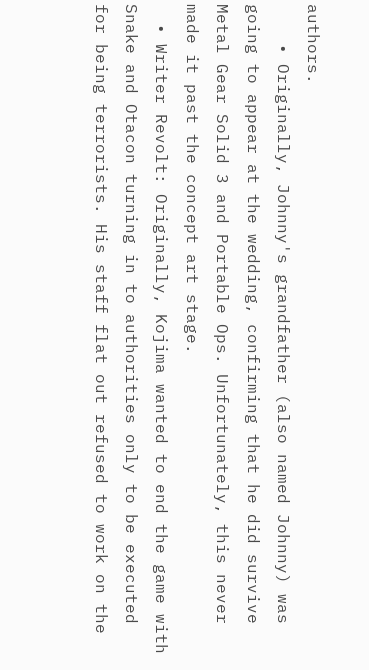authors.
    • Originally, Johnny's grandfather (also named Johnny) was going to appear at the wedding, confirming that he did survive Metal Gear Solid 3 and Portable Ops. Unfortunately, this never made it past the concept art stage.
  • Writer Revolt: Originally, Kojima wanted to end the game with Snake and Otacon turning in to authorities only to be executed for being terrorists. His staff flat out refused to work on the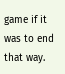game if it was to end that way.